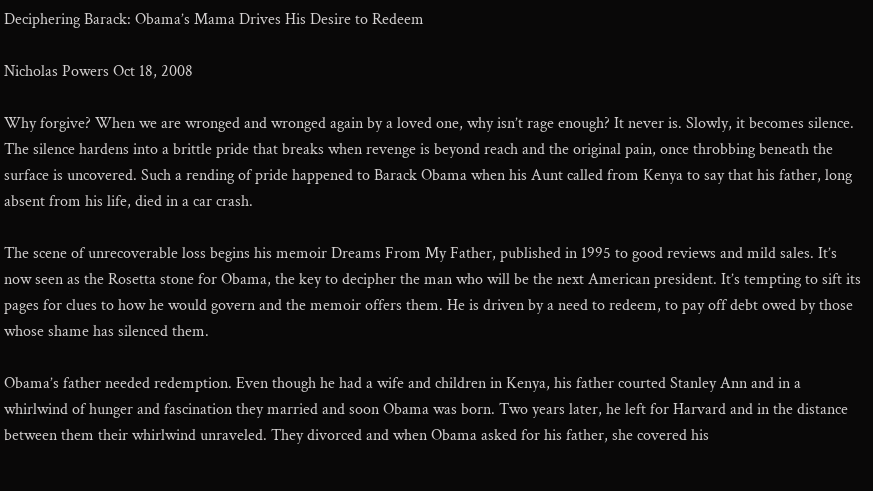Deciphering Barack: Obama’s Mama Drives His Desire to Redeem

Nicholas Powers Oct 18, 2008

Why forgive? When we are wronged and wronged again by a loved one, why isn’t rage enough? It never is. Slowly, it becomes silence. The silence hardens into a brittle pride that breaks when revenge is beyond reach and the original pain, once throbbing beneath the surface is uncovered. Such a rending of pride happened to Barack Obama when his Aunt called from Kenya to say that his father, long absent from his life, died in a car crash.

The scene of unrecoverable loss begins his memoir Dreams From My Father, published in 1995 to good reviews and mild sales. It’s now seen as the Rosetta stone for Obama, the key to decipher the man who will be the next American president. It’s tempting to sift its pages for clues to how he would govern and the memoir offers them. He is driven by a need to redeem, to pay off debt owed by those whose shame has silenced them.

Obama’s father needed redemption. Even though he had a wife and children in Kenya, his father courted Stanley Ann and in a whirlwind of hunger and fascination they married and soon Obama was born. Two years later, he left for Harvard and in the distance between them their whirlwind unraveled. They divorced and when Obama asked for his father, she covered his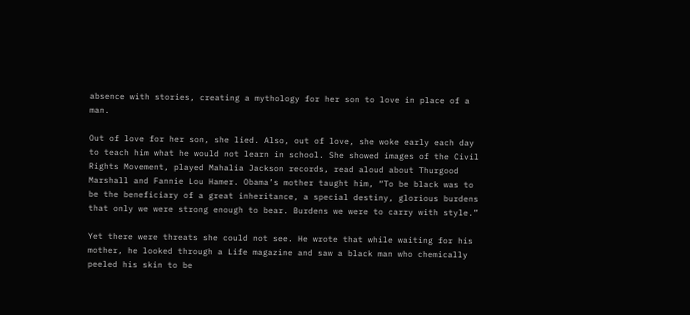absence with stories, creating a mythology for her son to love in place of a man.

Out of love for her son, she lied. Also, out of love, she woke early each day to teach him what he would not learn in school. She showed images of the Civil Rights Movement, played Mahalia Jackson records, read aloud about Thurgood Marshall and Fannie Lou Hamer. Obama’s mother taught him, “To be black was to be the beneficiary of a great inheritance, a special destiny, glorious burdens that only we were strong enough to bear. Burdens we were to carry with style.”

Yet there were threats she could not see. He wrote that while waiting for his mother, he looked through a Life magazine and saw a black man who chemically peeled his skin to be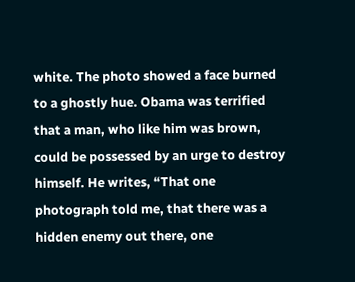white. The photo showed a face burned to a ghostly hue. Obama was terrified that a man, who like him was brown, could be possessed by an urge to destroy himself. He writes, “That one photograph told me, that there was a hidden enemy out there, one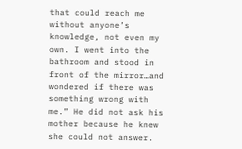that could reach me without anyone’s knowledge, not even my own. I went into the bathroom and stood in front of the mirror…and wondered if there was something wrong with me.” He did not ask his mother because he knew she could not answer.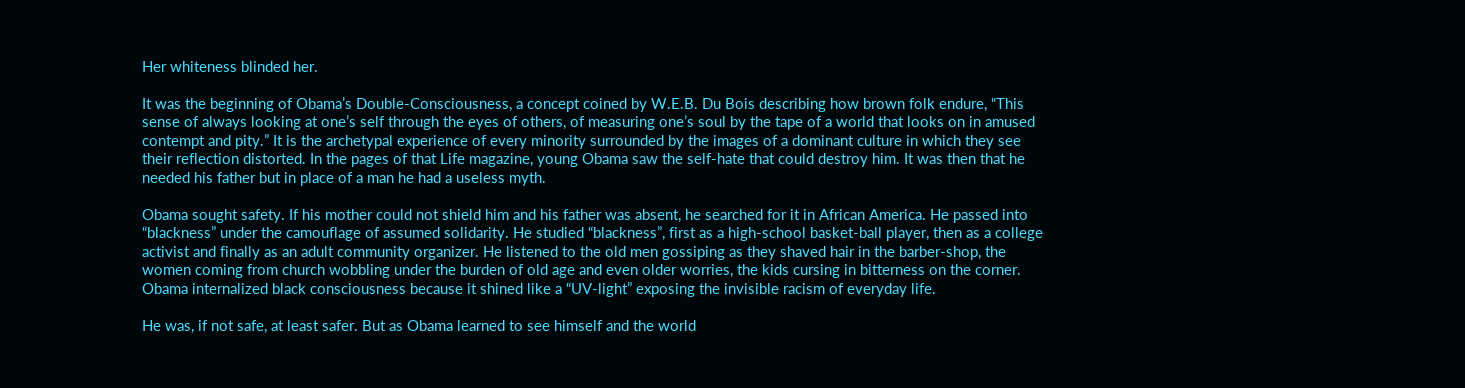Her whiteness blinded her.

It was the beginning of Obama’s Double-Consciousness, a concept coined by W.E.B. Du Bois describing how brown folk endure, “This sense of always looking at one’s self through the eyes of others, of measuring one’s soul by the tape of a world that looks on in amused contempt and pity.” It is the archetypal experience of every minority surrounded by the images of a dominant culture in which they see their reflection distorted. In the pages of that Life magazine, young Obama saw the self-hate that could destroy him. It was then that he needed his father but in place of a man he had a useless myth.

Obama sought safety. If his mother could not shield him and his father was absent, he searched for it in African America. He passed into “blackness” under the camouflage of assumed solidarity. He studied “blackness”, first as a high-school basket-ball player, then as a college activist and finally as an adult community organizer. He listened to the old men gossiping as they shaved hair in the barber-shop, the women coming from church wobbling under the burden of old age and even older worries, the kids cursing in bitterness on the corner. Obama internalized black consciousness because it shined like a “UV-light” exposing the invisible racism of everyday life.

He was, if not safe, at least safer. But as Obama learned to see himself and the world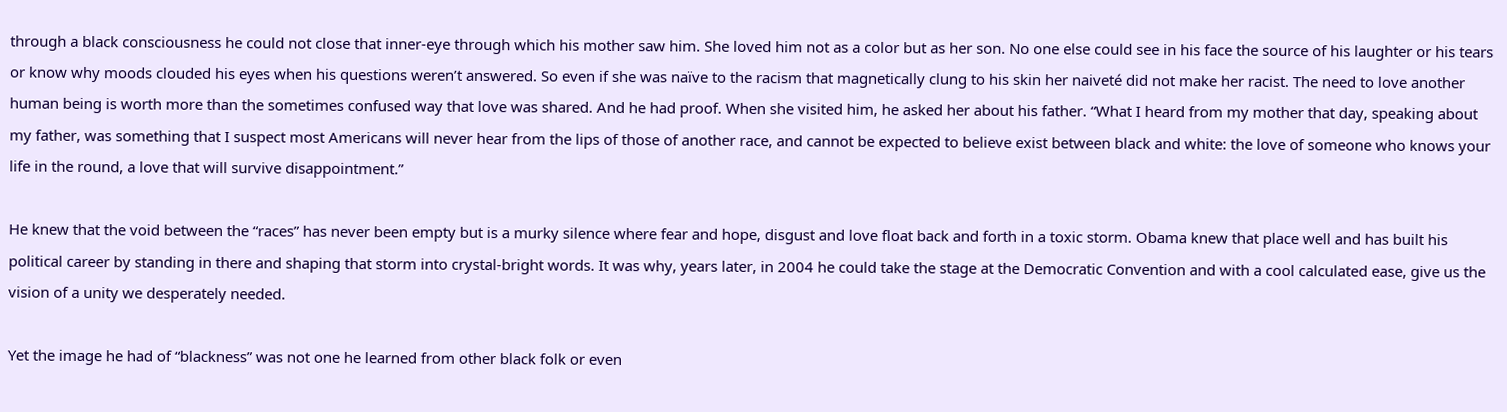through a black consciousness he could not close that inner-eye through which his mother saw him. She loved him not as a color but as her son. No one else could see in his face the source of his laughter or his tears or know why moods clouded his eyes when his questions weren’t answered. So even if she was naïve to the racism that magnetically clung to his skin her naiveté did not make her racist. The need to love another human being is worth more than the sometimes confused way that love was shared. And he had proof. When she visited him, he asked her about his father. “What I heard from my mother that day, speaking about my father, was something that I suspect most Americans will never hear from the lips of those of another race, and cannot be expected to believe exist between black and white: the love of someone who knows your life in the round, a love that will survive disappointment.”

He knew that the void between the “races” has never been empty but is a murky silence where fear and hope, disgust and love float back and forth in a toxic storm. Obama knew that place well and has built his political career by standing in there and shaping that storm into crystal-bright words. It was why, years later, in 2004 he could take the stage at the Democratic Convention and with a cool calculated ease, give us the vision of a unity we desperately needed.

Yet the image he had of “blackness” was not one he learned from other black folk or even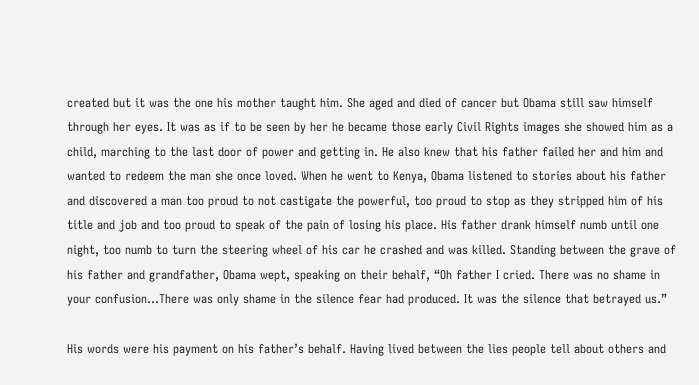created but it was the one his mother taught him. She aged and died of cancer but Obama still saw himself through her eyes. It was as if to be seen by her he became those early Civil Rights images she showed him as a child, marching to the last door of power and getting in. He also knew that his father failed her and him and wanted to redeem the man she once loved. When he went to Kenya, Obama listened to stories about his father and discovered a man too proud to not castigate the powerful, too proud to stop as they stripped him of his title and job and too proud to speak of the pain of losing his place. His father drank himself numb until one night, too numb to turn the steering wheel of his car he crashed and was killed. Standing between the grave of his father and grandfather, Obama wept, speaking on their behalf, “Oh father I cried. There was no shame in your confusion…There was only shame in the silence fear had produced. It was the silence that betrayed us.”

His words were his payment on his father’s behalf. Having lived between the lies people tell about others and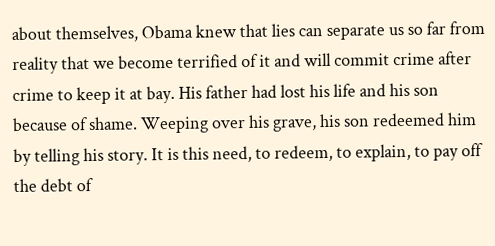about themselves, Obama knew that lies can separate us so far from reality that we become terrified of it and will commit crime after crime to keep it at bay. His father had lost his life and his son because of shame. Weeping over his grave, his son redeemed him by telling his story. It is this need, to redeem, to explain, to pay off the debt of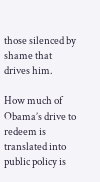those silenced by shame that drives him.

How much of Obama’s drive to redeem is translated into public policy is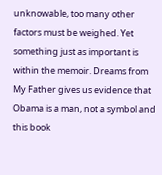unknowable, too many other factors must be weighed. Yet something just as important is within the memoir. Dreams from My Father gives us evidence that Obama is a man, not a symbol and this book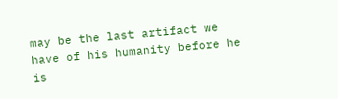may be the last artifact we have of his humanity before he is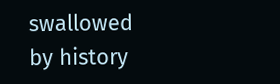swallowed by history